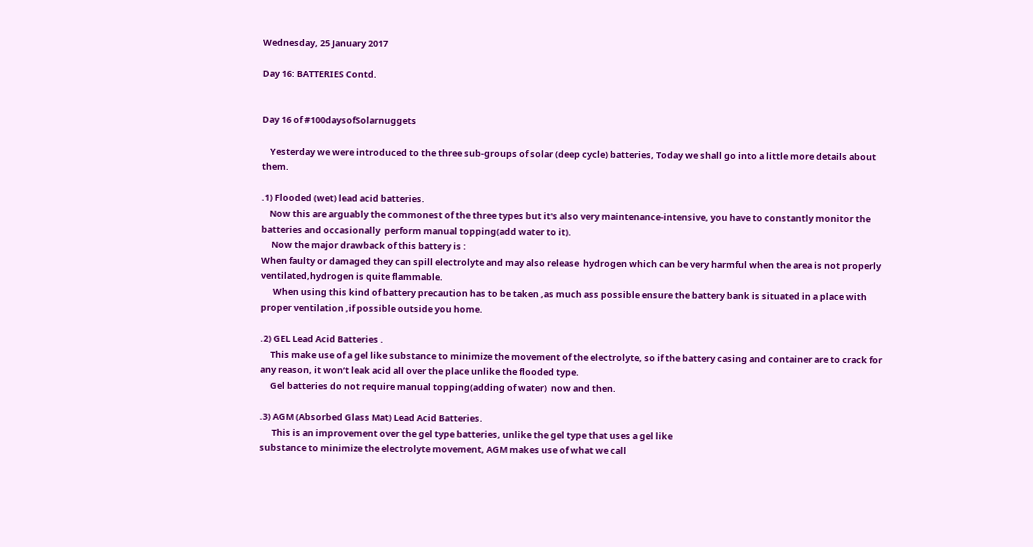Wednesday, 25 January 2017

Day 16: BATTERIES Contd.


Day 16 of #100daysofSolarnuggets

    Yesterday we were introduced to the three sub-groups of solar (deep cycle) batteries, Today we shall go into a little more details about them.

.1) Flooded (wet) lead acid batteries.
    Now this are arguably the commonest of the three types but it's also very maintenance-intensive, you have to constantly monitor the batteries and occasionally  perform manual topping(add water to it).
     Now the major drawback of this battery is :
When faulty or damaged they can spill electrolyte and may also release  hydrogen which can be very harmful when the area is not properly ventilated,hydrogen is quite flammable.
      When using this kind of battery precaution has to be taken ,as much ass possible ensure the battery bank is situated in a place with proper ventilation ,if possible outside you home.

.2) GEL Lead Acid Batteries .
     This make use of a gel like substance to minimize the movement of the electrolyte, so if the battery casing and container are to crack for any reason, it won’t leak acid all over the place unlike the flooded type.
     Gel batteries do not require manual topping(adding of water)  now and then.

.3) AGM (Absorbed Glass Mat) Lead Acid Batteries.
      This is an improvement over the gel type batteries, unlike the gel type that uses a gel like
substance to minimize the electrolyte movement, AGM makes use of what we call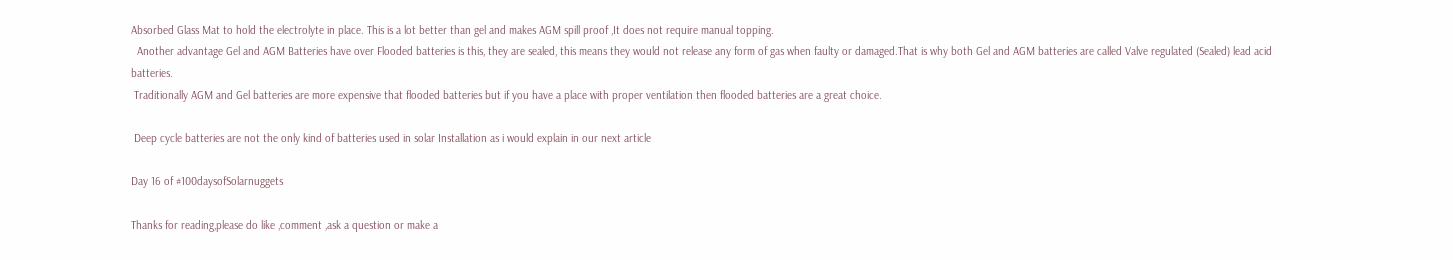Absorbed Glass Mat to hold the electrolyte in place. This is a lot better than gel and makes AGM spill proof ,It does not require manual topping.
  Another advantage Gel and AGM Batteries have over Flooded batteries is this, they are sealed, this means they would not release any form of gas when faulty or damaged.That is why both Gel and AGM batteries are called Valve regulated (Sealed) lead acid batteries.
 Traditionally AGM and Gel batteries are more expensive that flooded batteries but if you have a place with proper ventilation then flooded batteries are a great choice.

 Deep cycle batteries are not the only kind of batteries used in solar Installation as i would explain in our next article

Day 16 of #100daysofSolarnuggets

Thanks for reading,please do like ,comment ,ask a question or make a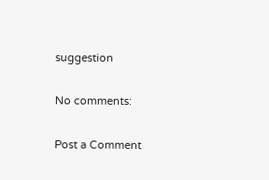suggestion

No comments:

Post a Comment